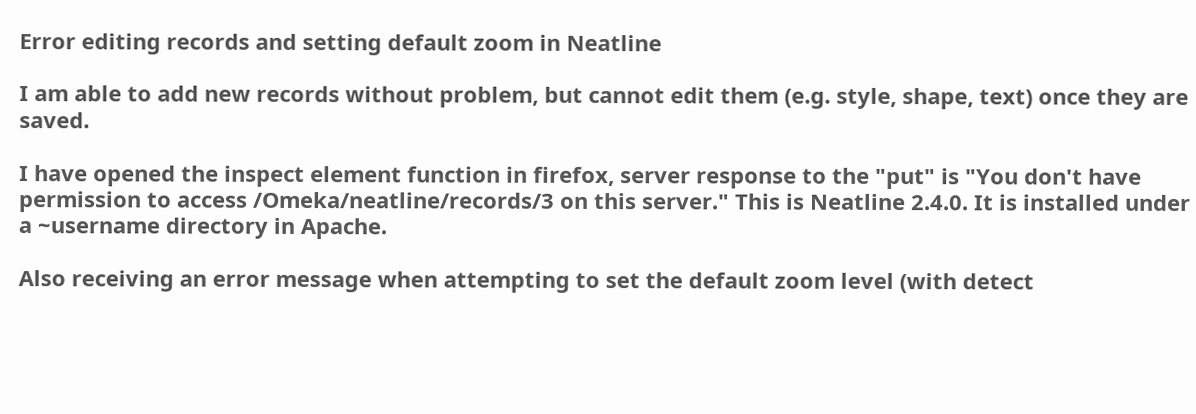Error editing records and setting default zoom in Neatline

I am able to add new records without problem, but cannot edit them (e.g. style, shape, text) once they are saved.

I have opened the inspect element function in firefox, server response to the "put" is "You don't have permission to access /Omeka/neatline/records/3 on this server." This is Neatline 2.4.0. It is installed under a ~username directory in Apache.

Also receiving an error message when attempting to set the default zoom level (with detect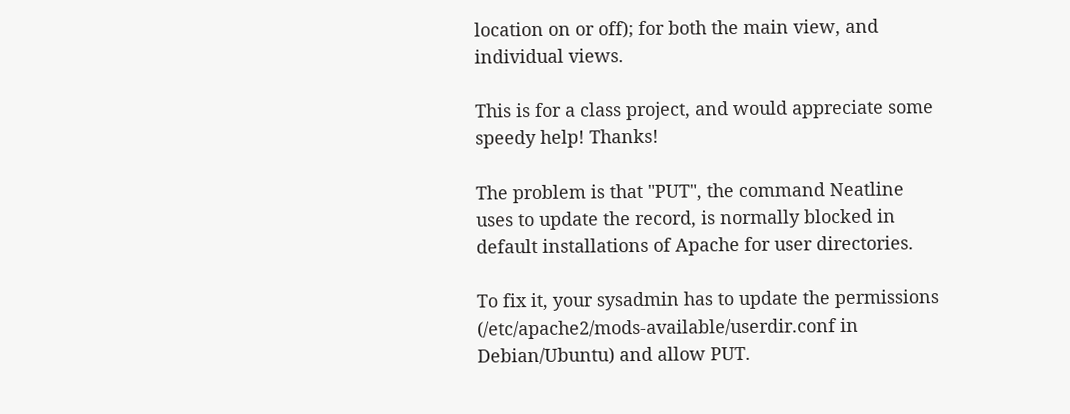location on or off); for both the main view, and individual views.

This is for a class project, and would appreciate some speedy help! Thanks!

The problem is that "PUT", the command Neatline uses to update the record, is normally blocked in default installations of Apache for user directories.

To fix it, your sysadmin has to update the permissions (/etc/apache2/mods-available/userdir.conf in Debian/Ubuntu) and allow PUT.